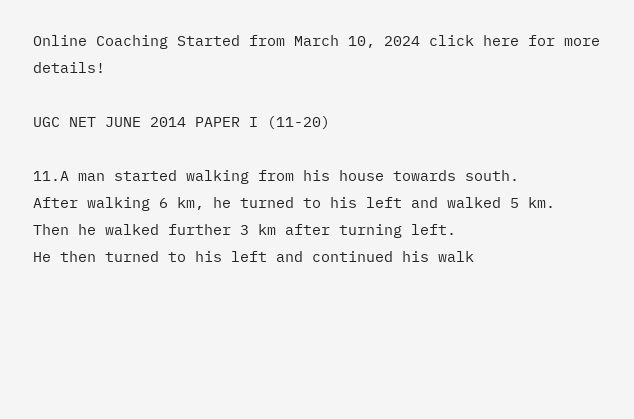Online Coaching Started from March 10, 2024 click here for more details!

UGC NET JUNE 2014 PAPER I (11-20)

11.A man started walking from his house towards south.
After walking 6 km, he turned to his left and walked 5 km.
Then he walked further 3 km after turning left.
He then turned to his left and continued his walk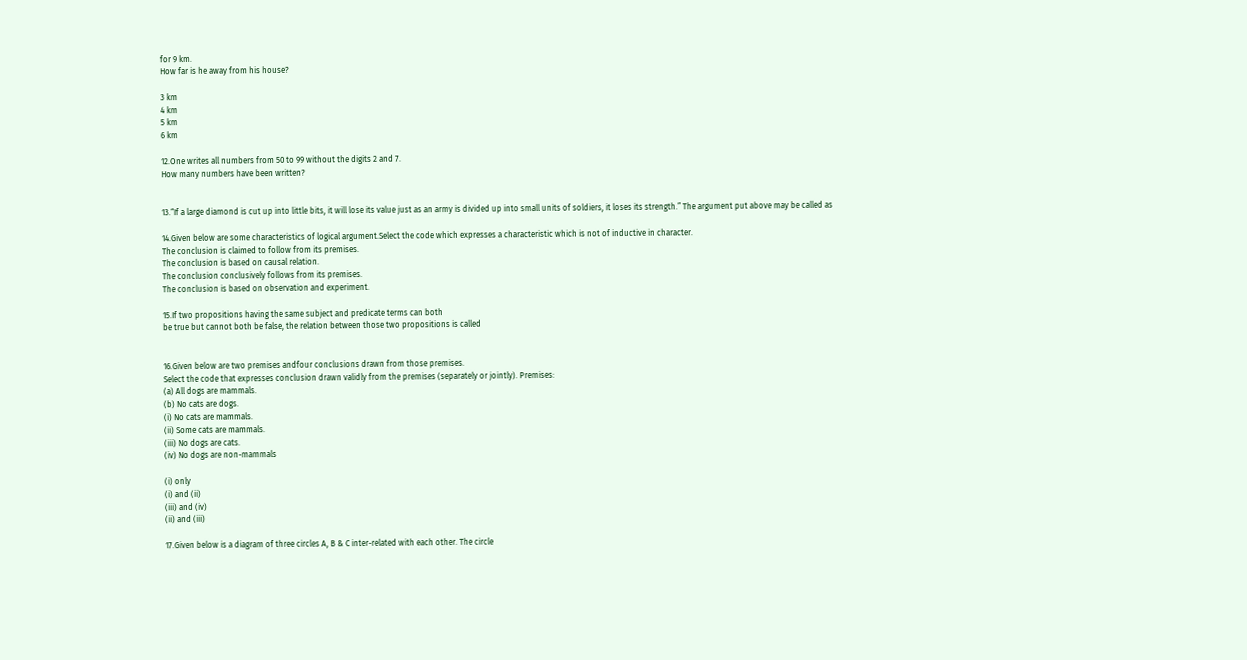for 9 km.
How far is he away from his house?

3 km
4 km
5 km
6 km

12.One writes all numbers from 50 to 99 without the digits 2 and 7.
How many numbers have been written?


13.“If a large diamond is cut up into little bits, it will lose its value just as an army is divided up into small units of soldiers, it loses its strength.” The argument put above may be called as

14.Given below are some characteristics of logical argument.Select the code which expresses a characteristic which is not of inductive in character.
The conclusion is claimed to follow from its premises.
The conclusion is based on causal relation.
The conclusion conclusively follows from its premises.
The conclusion is based on observation and experiment.

15.If two propositions having the same subject and predicate terms can both
be true but cannot both be false, the relation between those two propositions is called


16.Given below are two premises andfour conclusions drawn from those premises.
Select the code that expresses conclusion drawn validly from the premises (separately or jointly). Premises:
(a) All dogs are mammals.
(b) No cats are dogs.
(i) No cats are mammals.
(ii) Some cats are mammals.
(iii) No dogs are cats.
(iv) No dogs are non-mammals

(i) only
(i) and (ii)
(iii) and (iv)
(ii) and (iii)

17.Given below is a diagram of three circles A, B & C inter-related with each other. The circle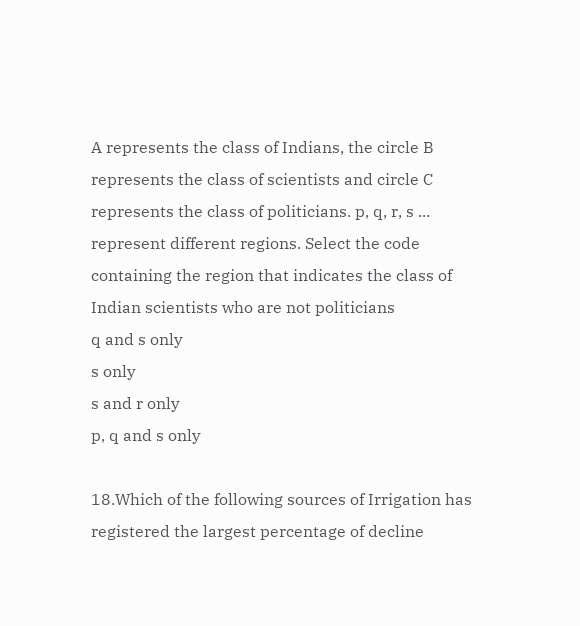A represents the class of Indians, the circle B represents the class of scientists and circle C represents the class of politicians. p, q, r, s ... represent different regions. Select the code containing the region that indicates the class of Indian scientists who are not politicians
q and s only
s only
s and r only
p, q and s only

18.Which of the following sources of Irrigation has registered the largest percentage of decline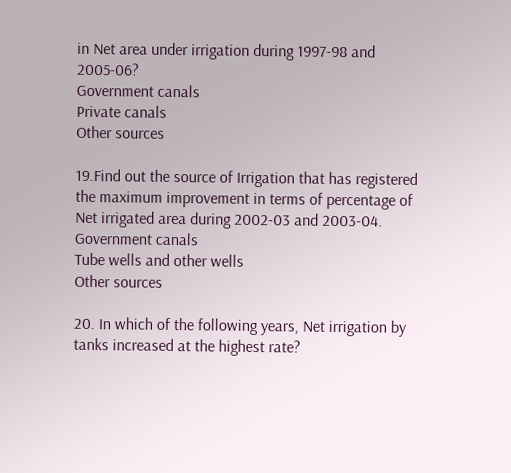in Net area under irrigation during 1997-98 and 2005-06?
Government canals
Private canals
Other sources

19.Find out the source of Irrigation that has registered the maximum improvement in terms of percentage of Net irrigated area during 2002-03 and 2003-04.
Government canals
Tube wells and other wells
Other sources

20. In which of the following years, Net irrigation by tanks increased at the highest rate?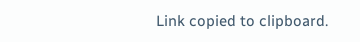Link copied to clipboard.